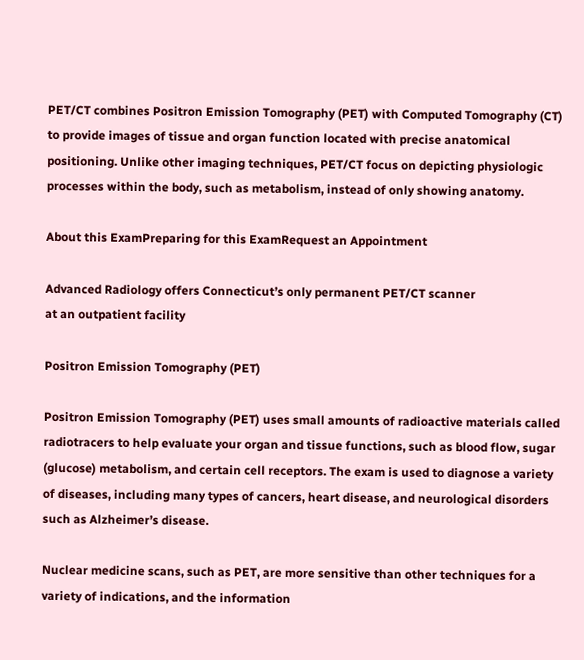PET/CT combines Positron Emission Tomography (PET) with Computed Tomography (CT) to provide images of tissue and organ function located with precise anatomical positioning. Unlike other imaging techniques, PET/CT focus on depicting physiologic processes within the body, such as metabolism, instead of only showing anatomy.

About this ExamPreparing for this ExamRequest an Appointment

Advanced Radiology offers Connecticut’s only permanent PET/CT scanner
at an outpatient facility

Positron Emission Tomography (PET)

Positron Emission Tomography (PET) uses small amounts of radioactive materials called radiotracers to help evaluate your organ and tissue functions, such as blood flow, sugar (glucose) metabolism, and certain cell receptors. The exam is used to diagnose a variety of diseases, including many types of cancers, heart disease, and neurological disorders such as Alzheimer’s disease.

Nuclear medicine scans, such as PET, are more sensitive than other techniques for a variety of indications, and the information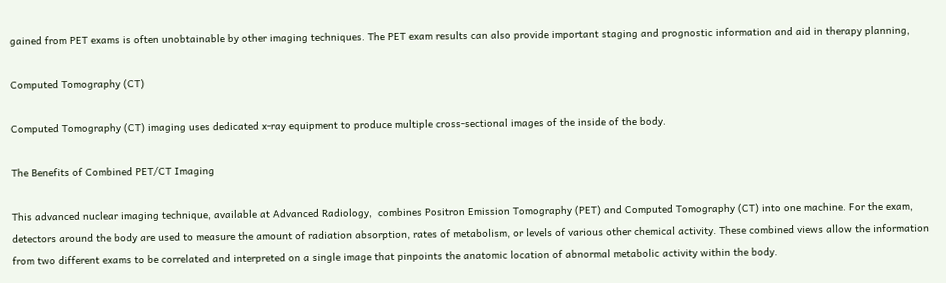gained from PET exams is often unobtainable by other imaging techniques. The PET exam results can also provide important staging and prognostic information and aid in therapy planning,

Computed Tomography (CT)

Computed Tomography (CT) imaging uses dedicated x-ray equipment to produce multiple cross-sectional images of the inside of the body.

The Benefits of Combined PET/CT Imaging

This advanced nuclear imaging technique, available at Advanced Radiology,  combines Positron Emission Tomography (PET) and Computed Tomography (CT) into one machine. For the exam, detectors around the body are used to measure the amount of radiation absorption, rates of metabolism, or levels of various other chemical activity. These combined views allow the information from two different exams to be correlated and interpreted on a single image that pinpoints the anatomic location of abnormal metabolic activity within the body.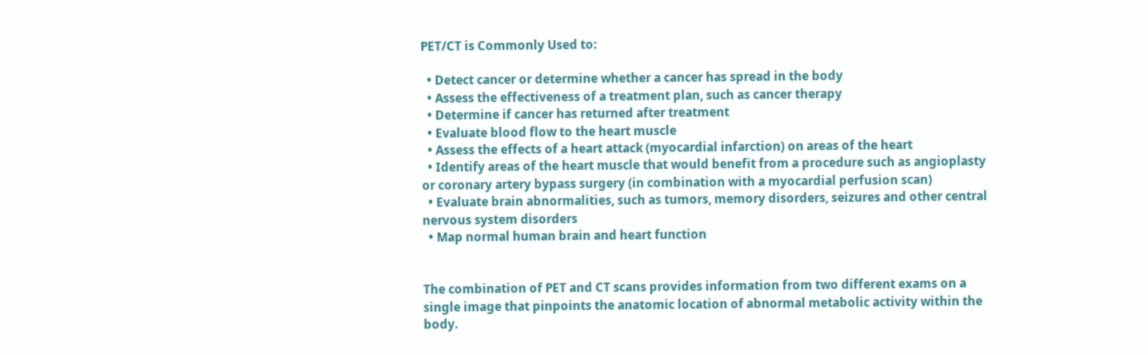PET/CT is Commonly Used to:

  • Detect cancer or determine whether a cancer has spread in the body
  • Assess the effectiveness of a treatment plan, such as cancer therapy
  • Determine if cancer has returned after treatment
  • Evaluate blood flow to the heart muscle
  • Assess the effects of a heart attack (myocardial infarction) on areas of the heart
  • Identify areas of the heart muscle that would benefit from a procedure such as angioplasty or coronary artery bypass surgery (in combination with a myocardial perfusion scan)
  • Evaluate brain abnormalities, such as tumors, memory disorders, seizures and other central nervous system disorders
  • Map normal human brain and heart function


The combination of PET and CT scans provides information from two different exams on a single image that pinpoints the anatomic location of abnormal metabolic activity within the body.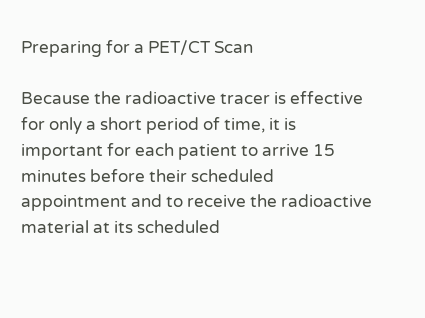Preparing for a PET/CT Scan

Because the radioactive tracer is effective for only a short period of time, it is important for each patient to arrive 15 minutes before their scheduled appointment and to receive the radioactive material at its scheduled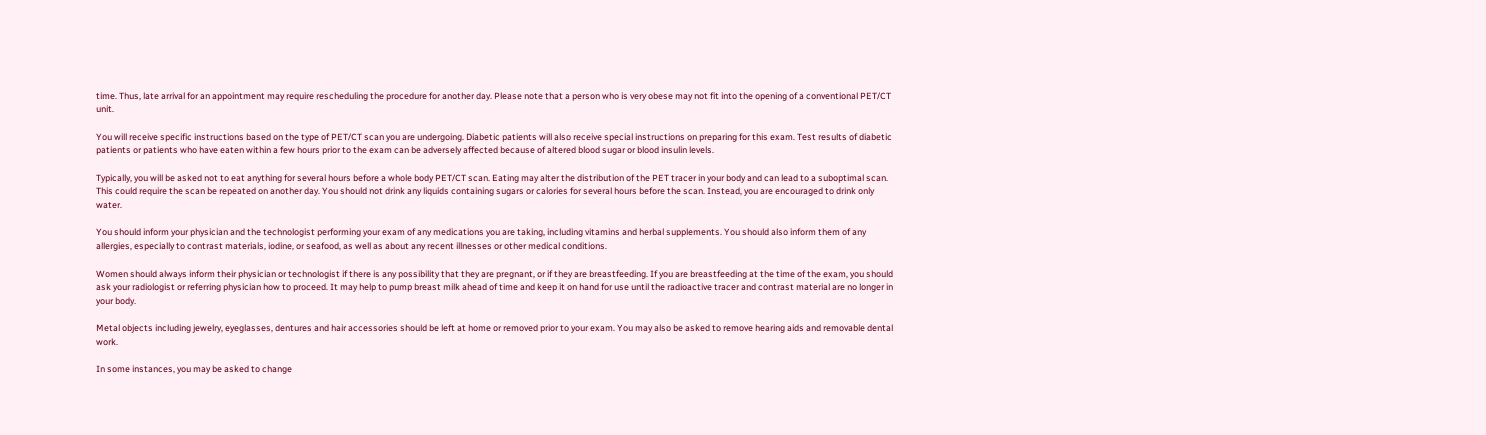time. Thus, late arrival for an appointment may require rescheduling the procedure for another day. Please note that a person who is very obese may not fit into the opening of a conventional PET/CT unit.

You will receive specific instructions based on the type of PET/CT scan you are undergoing. Diabetic patients will also receive special instructions on preparing for this exam. Test results of diabetic patients or patients who have eaten within a few hours prior to the exam can be adversely affected because of altered blood sugar or blood insulin levels.

Typically, you will be asked not to eat anything for several hours before a whole body PET/CT scan. Eating may alter the distribution of the PET tracer in your body and can lead to a suboptimal scan. This could require the scan be repeated on another day. You should not drink any liquids containing sugars or calories for several hours before the scan. Instead, you are encouraged to drink only water.

You should inform your physician and the technologist performing your exam of any medications you are taking, including vitamins and herbal supplements. You should also inform them of any allergies, especially to contrast materials, iodine, or seafood, as well as about any recent illnesses or other medical conditions.

Women should always inform their physician or technologist if there is any possibility that they are pregnant, or if they are breastfeeding. If you are breastfeeding at the time of the exam, you should ask your radiologist or referring physician how to proceed. It may help to pump breast milk ahead of time and keep it on hand for use until the radioactive tracer and contrast material are no longer in your body.

Metal objects including jewelry, eyeglasses, dentures and hair accessories should be left at home or removed prior to your exam. You may also be asked to remove hearing aids and removable dental work.

In some instances, you may be asked to change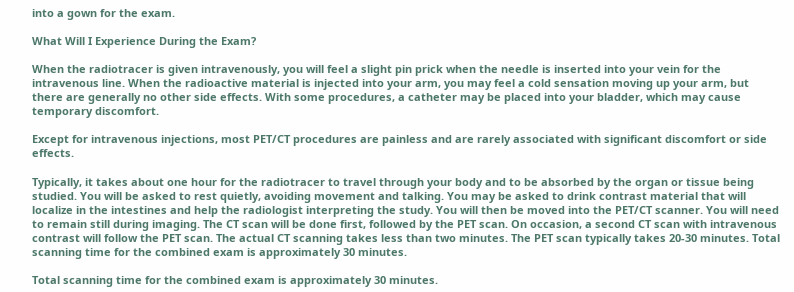into a gown for the exam.

What Will I Experience During the Exam?

When the radiotracer is given intravenously, you will feel a slight pin prick when the needle is inserted into your vein for the intravenous line. When the radioactive material is injected into your arm, you may feel a cold sensation moving up your arm, but there are generally no other side effects. With some procedures, a catheter may be placed into your bladder, which may cause temporary discomfort.

Except for intravenous injections, most PET/CT procedures are painless and are rarely associated with significant discomfort or side effects.

Typically, it takes about one hour for the radiotracer to travel through your body and to be absorbed by the organ or tissue being studied. You will be asked to rest quietly, avoiding movement and talking. You may be asked to drink contrast material that will localize in the intestines and help the radiologist interpreting the study. You will then be moved into the PET/CT scanner. You will need to remain still during imaging. The CT scan will be done first, followed by the PET scan. On occasion, a second CT scan with intravenous contrast will follow the PET scan. The actual CT scanning takes less than two minutes. The PET scan typically takes 20-30 minutes. Total scanning time for the combined exam is approximately 30 minutes.

Total scanning time for the combined exam is approximately 30 minutes.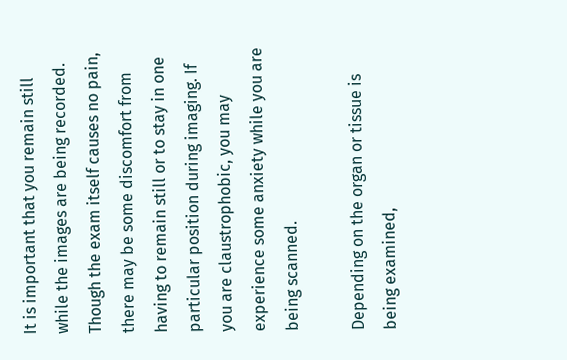It is important that you remain still while the images are being recorded. Though the exam itself causes no pain, there may be some discomfort from having to remain still or to stay in one particular position during imaging. If you are claustrophobic, you may experience some anxiety while you are being scanned.

Depending on the organ or tissue is being examined,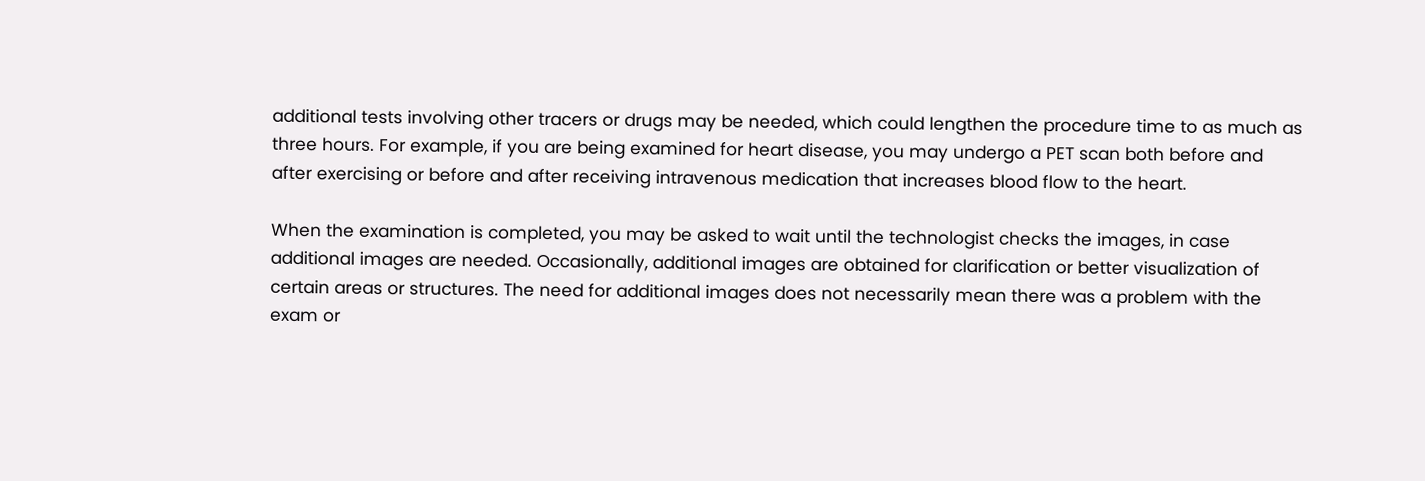additional tests involving other tracers or drugs may be needed, which could lengthen the procedure time to as much as three hours. For example, if you are being examined for heart disease, you may undergo a PET scan both before and after exercising or before and after receiving intravenous medication that increases blood flow to the heart.

When the examination is completed, you may be asked to wait until the technologist checks the images, in case additional images are needed. Occasionally, additional images are obtained for clarification or better visualization of certain areas or structures. The need for additional images does not necessarily mean there was a problem with the exam or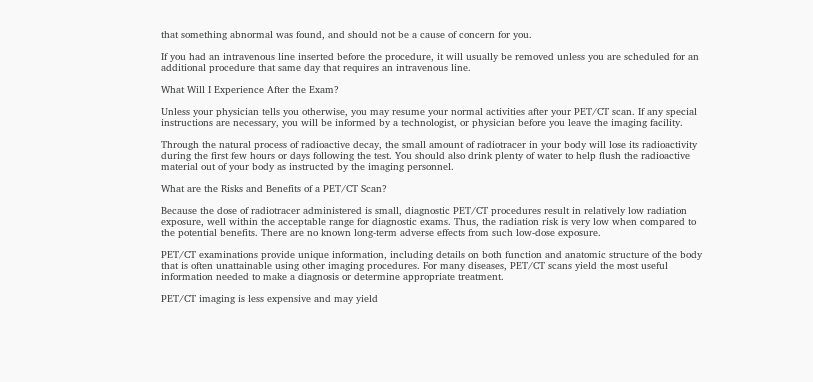that something abnormal was found, and should not be a cause of concern for you.

If you had an intravenous line inserted before the procedure, it will usually be removed unless you are scheduled for an additional procedure that same day that requires an intravenous line.

What Will I Experience After the Exam?

Unless your physician tells you otherwise, you may resume your normal activities after your PET/CT scan. If any special instructions are necessary, you will be informed by a technologist, or physician before you leave the imaging facility.

Through the natural process of radioactive decay, the small amount of radiotracer in your body will lose its radioactivity during the first few hours or days following the test. You should also drink plenty of water to help flush the radioactive material out of your body as instructed by the imaging personnel.

What are the Risks and Benefits of a PET/CT Scan?

Because the dose of radiotracer administered is small, diagnostic PET/CT procedures result in relatively low radiation exposure, well within the acceptable range for diagnostic exams. Thus, the radiation risk is very low when compared to the potential benefits. There are no known long-term adverse effects from such low-dose exposure.

PET/CT examinations provide unique information, including details on both function and anatomic structure of the body that is often unattainable using other imaging procedures. For many diseases, PET/CT scans yield the most useful information needed to make a diagnosis or determine appropriate treatment.

PET/CT imaging is less expensive and may yield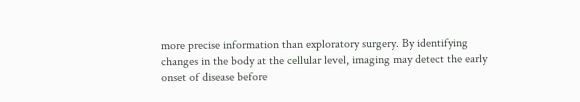more precise information than exploratory surgery. By identifying changes in the body at the cellular level, imaging may detect the early onset of disease before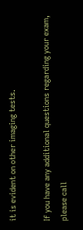it is evident on other imaging tests.

If you have any additional questions regarding your exam,
please call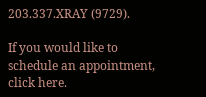203.337.XRAY (9729).

If you would like to schedule an appointment, click here.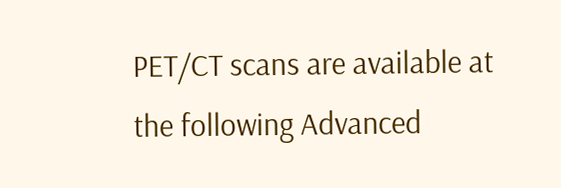PET/CT scans are available at the following Advanced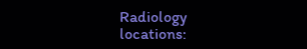Radiology locations: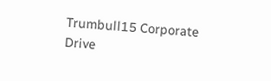Trumbull15 Corporate Drive